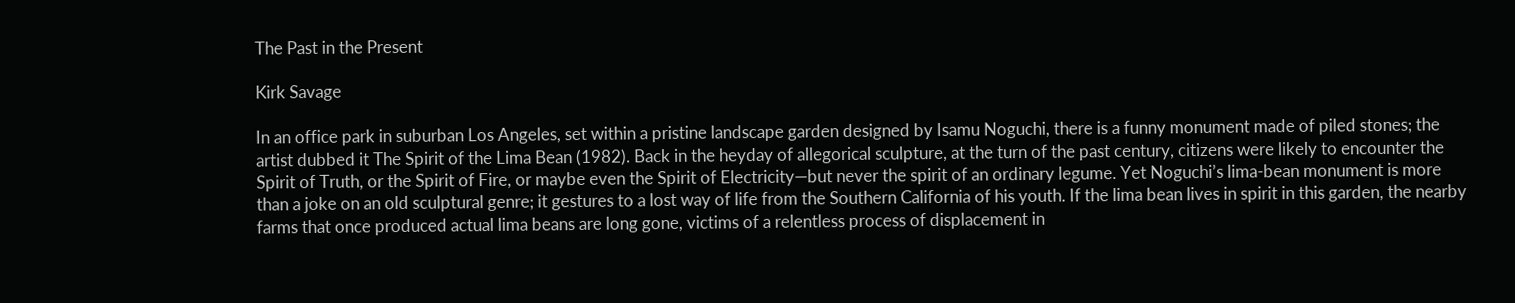The Past in the Present

Kirk Savage

In an office park in suburban Los Angeles, set within a pristine landscape garden designed by Isamu Noguchi, there is a funny monument made of piled stones; the artist dubbed it The Spirit of the Lima Bean (1982). Back in the heyday of allegorical sculpture, at the turn of the past century, citizens were likely to encounter the Spirit of Truth, or the Spirit of Fire, or maybe even the Spirit of Electricity—but never the spirit of an ordinary legume. Yet Noguchi’s lima-bean monument is more than a joke on an old sculptural genre; it gestures to a lost way of life from the Southern California of his youth. If the lima bean lives in spirit in this garden, the nearby farms that once produced actual lima beans are long gone, victims of a relentless process of displacement in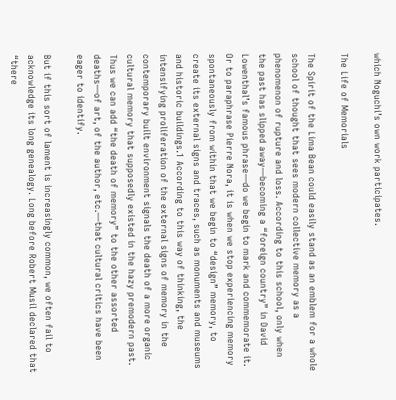which Noguchi’s own work participates.

The Life of Memorials

The Spirit of the Lima Bean could easily stand as an emblem for a whole school of thought that sees modern collective memory as a phenomenon of rupture and loss. According to this school, only when the past has slipped away—becoming a “foreign country” in David Lowenthal’s famous phrase—do we begin to mark and commemorate it. Or to paraphrase Pierre Nora, it is when we stop experiencing memory spontaneously from within that we begin to “design” memory, to create its external signs and traces, such as monuments and museums and historic buildings.1 According to this way of thinking, the intensifying proliferation of the external signs of memory in the contemporary built environment signals the death of a more organic cultural memory that supposedly existed in the hazy premodern past. Thus we can add “the death of memory” to the other assorted deaths—of art, of the author, etc.—that cultural critics have been eager to identify.

But if this sort of lament is increasingly common, we often fail to acknowledge its long genealogy. Long before Robert Musil declared that “there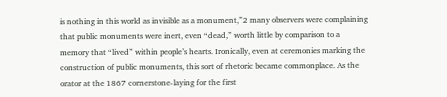is nothing in this world as invisible as a monument,”2 many observers were complaining that public monuments were inert, even “dead,” worth little by comparison to a memory that “lived” within people’s hearts. Ironically, even at ceremonies marking the construction of public monuments, this sort of rhetoric became commonplace. As the orator at the 1867 cornerstone-laying for the first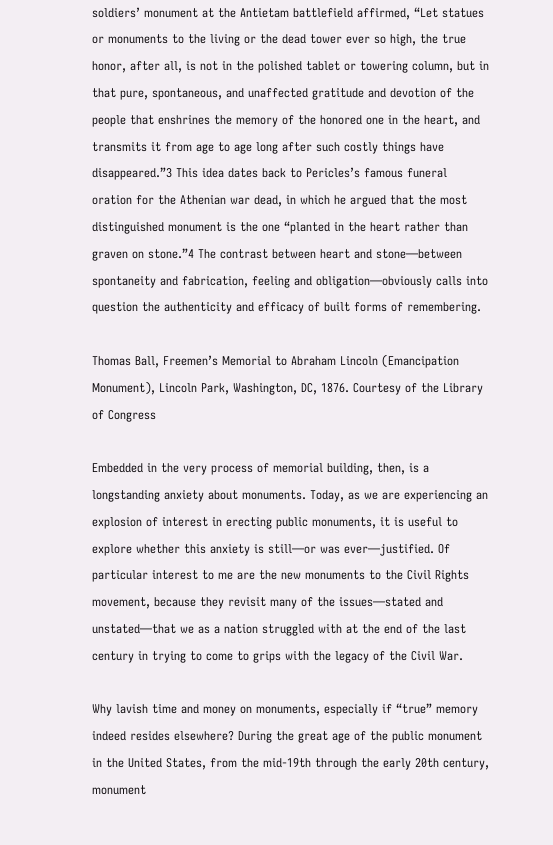soldiers’ monument at the Antietam battlefield affirmed, “Let statues or monuments to the living or the dead tower ever so high, the true honor, after all, is not in the polished tablet or towering column, but in that pure, spontaneous, and unaffected gratitude and devotion of the people that enshrines the memory of the honored one in the heart, and transmits it from age to age long after such costly things have disappeared.”3 This idea dates back to Pericles’s famous funeral oration for the Athenian war dead, in which he argued that the most distinguished monument is the one “planted in the heart rather than graven on stone.”4 The contrast between heart and stone—between spontaneity and fabrication, feeling and obligation—obviously calls into question the authenticity and efficacy of built forms of remembering.

Thomas Ball, Freemen’s Memorial to Abraham Lincoln (Emancipation Monument), Lincoln Park, Washington, DC, 1876. Courtesy of the Library of Congress

Embedded in the very process of memorial building, then, is a longstanding anxiety about monuments. Today, as we are experiencing an explosion of interest in erecting public monuments, it is useful to explore whether this anxiety is still—or was ever—justified. Of particular interest to me are the new monuments to the Civil Rights movement, because they revisit many of the issues—stated and unstated—that we as a nation struggled with at the end of the last century in trying to come to grips with the legacy of the Civil War.

Why lavish time and money on monuments, especially if “true” memory indeed resides elsewhere? During the great age of the public monument in the United States, from the mid-19th through the early 20th century, monument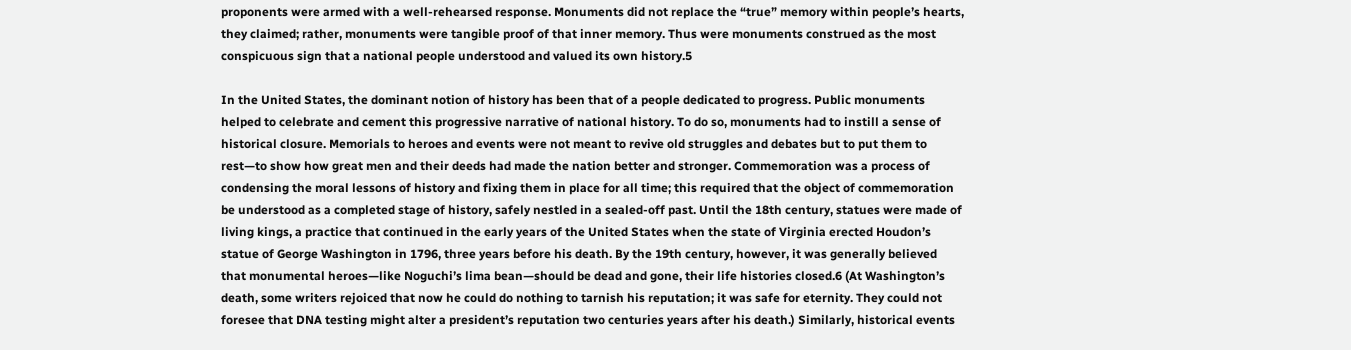proponents were armed with a well-rehearsed response. Monuments did not replace the “true” memory within people’s hearts, they claimed; rather, monuments were tangible proof of that inner memory. Thus were monuments construed as the most conspicuous sign that a national people understood and valued its own history.5

In the United States, the dominant notion of history has been that of a people dedicated to progress. Public monuments helped to celebrate and cement this progressive narrative of national history. To do so, monuments had to instill a sense of historical closure. Memorials to heroes and events were not meant to revive old struggles and debates but to put them to rest—to show how great men and their deeds had made the nation better and stronger. Commemoration was a process of condensing the moral lessons of history and fixing them in place for all time; this required that the object of commemoration be understood as a completed stage of history, safely nestled in a sealed-off past. Until the 18th century, statues were made of living kings, a practice that continued in the early years of the United States when the state of Virginia erected Houdon’s statue of George Washington in 1796, three years before his death. By the 19th century, however, it was generally believed that monumental heroes—like Noguchi’s lima bean—should be dead and gone, their life histories closed.6 (At Washington’s death, some writers rejoiced that now he could do nothing to tarnish his reputation; it was safe for eternity. They could not foresee that DNA testing might alter a president’s reputation two centuries years after his death.) Similarly, historical events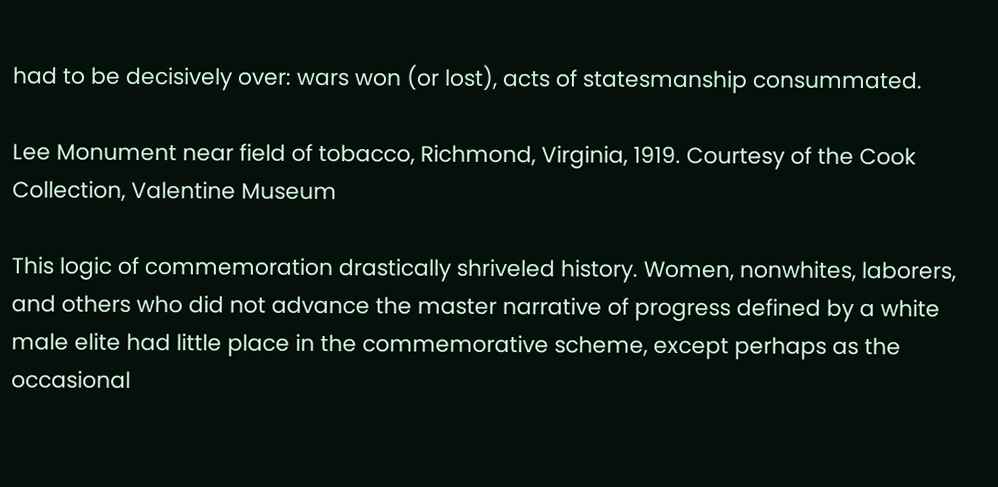had to be decisively over: wars won (or lost), acts of statesmanship consummated.

Lee Monument near field of tobacco, Richmond, Virginia, 1919. Courtesy of the Cook Collection, Valentine Museum

This logic of commemoration drastically shriveled history. Women, nonwhites, laborers, and others who did not advance the master narrative of progress defined by a white male elite had little place in the commemorative scheme, except perhaps as the occasional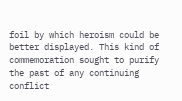foil by which heroism could be better displayed. This kind of commemoration sought to purify the past of any continuing conflict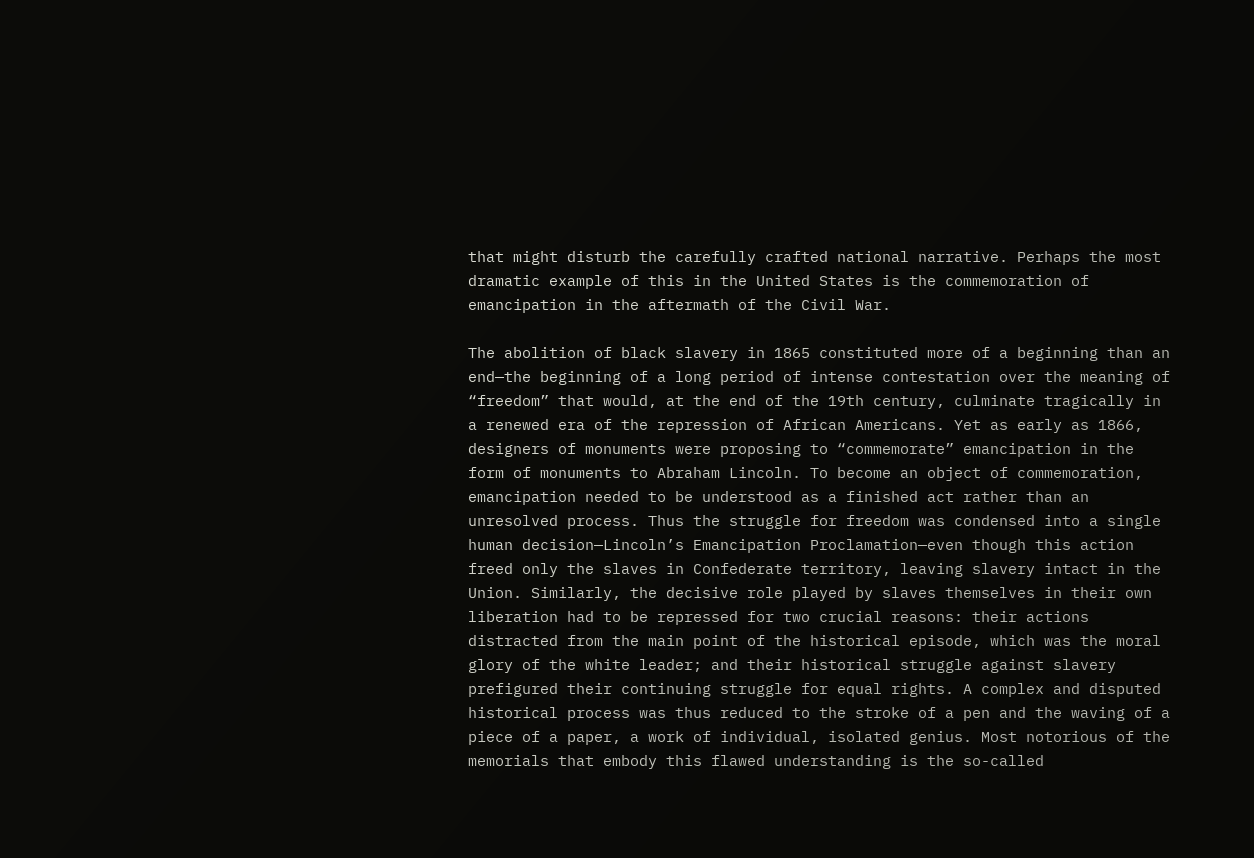that might disturb the carefully crafted national narrative. Perhaps the most dramatic example of this in the United States is the commemoration of emancipation in the aftermath of the Civil War.

The abolition of black slavery in 1865 constituted more of a beginning than an end—the beginning of a long period of intense contestation over the meaning of “freedom” that would, at the end of the 19th century, culminate tragically in a renewed era of the repression of African Americans. Yet as early as 1866, designers of monuments were proposing to “commemorate” emancipation in the form of monuments to Abraham Lincoln. To become an object of commemoration, emancipation needed to be understood as a finished act rather than an unresolved process. Thus the struggle for freedom was condensed into a single human decision—Lincoln’s Emancipation Proclamation—even though this action freed only the slaves in Confederate territory, leaving slavery intact in the Union. Similarly, the decisive role played by slaves themselves in their own liberation had to be repressed for two crucial reasons: their actions distracted from the main point of the historical episode, which was the moral glory of the white leader; and their historical struggle against slavery prefigured their continuing struggle for equal rights. A complex and disputed historical process was thus reduced to the stroke of a pen and the waving of a piece of a paper, a work of individual, isolated genius. Most notorious of the memorials that embody this flawed understanding is the so-called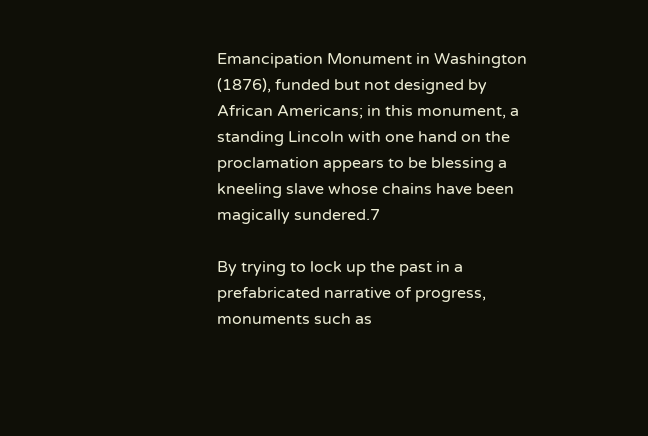Emancipation Monument in Washington (1876), funded but not designed by African Americans; in this monument, a standing Lincoln with one hand on the proclamation appears to be blessing a kneeling slave whose chains have been magically sundered.7

By trying to lock up the past in a prefabricated narrative of progress, monuments such as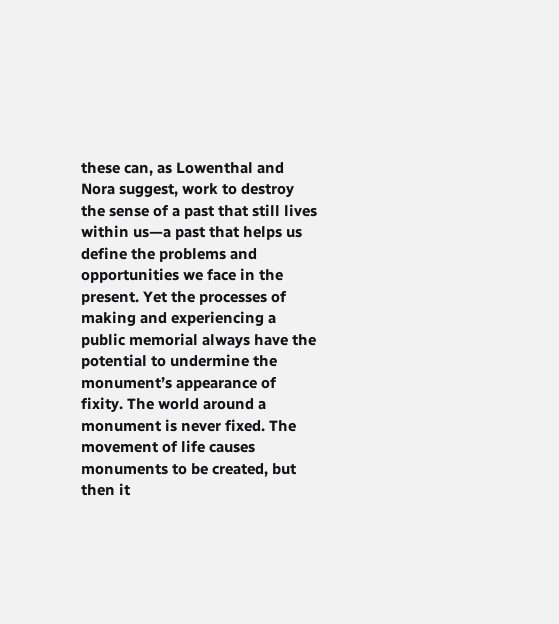these can, as Lowenthal and Nora suggest, work to destroy the sense of a past that still lives within us—a past that helps us define the problems and opportunities we face in the present. Yet the processes of making and experiencing a public memorial always have the potential to undermine the monument’s appearance of fixity. The world around a monument is never fixed. The movement of life causes monuments to be created, but then it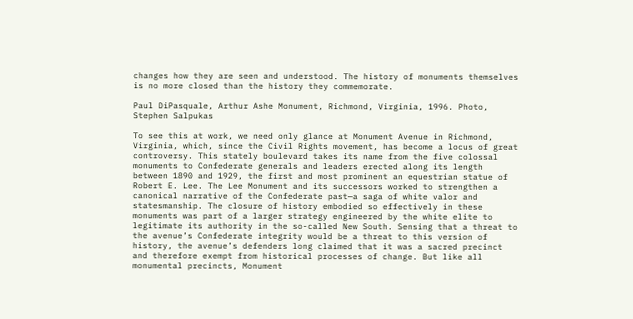changes how they are seen and understood. The history of monuments themselves is no more closed than the history they commemorate.

Paul DiPasquale, Arthur Ashe Monument, Richmond, Virginia, 1996. Photo, Stephen Salpukas

To see this at work, we need only glance at Monument Avenue in Richmond, Virginia, which, since the Civil Rights movement, has become a locus of great controversy. This stately boulevard takes its name from the five colossal monuments to Confederate generals and leaders erected along its length between 1890 and 1929, the first and most prominent an equestrian statue of Robert E. Lee. The Lee Monument and its successors worked to strengthen a canonical narrative of the Confederate past—a saga of white valor and statesmanship. The closure of history embodied so effectively in these monuments was part of a larger strategy engineered by the white elite to legitimate its authority in the so-called New South. Sensing that a threat to the avenue’s Confederate integrity would be a threat to this version of history, the avenue’s defenders long claimed that it was a sacred precinct and therefore exempt from historical processes of change. But like all monumental precincts, Monument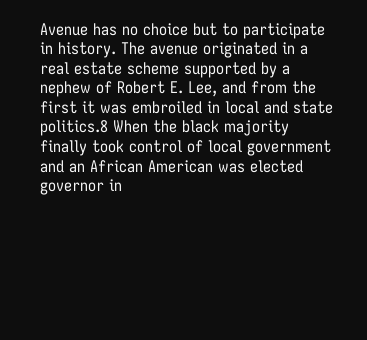Avenue has no choice but to participate in history. The avenue originated in a real estate scheme supported by a nephew of Robert E. Lee, and from the first it was embroiled in local and state politics.8 When the black majority finally took control of local government and an African American was elected governor in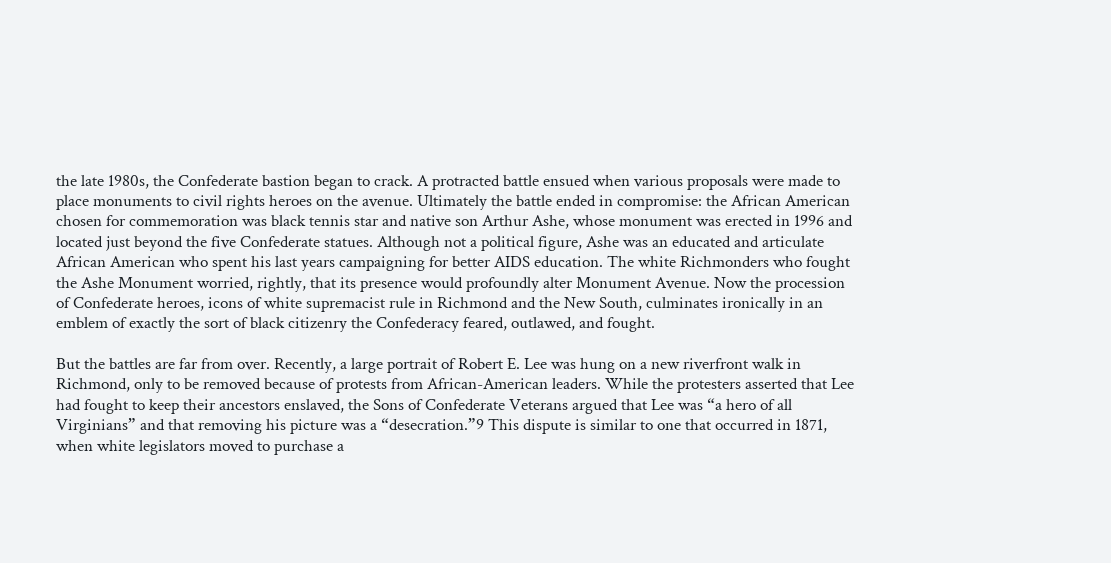the late 1980s, the Confederate bastion began to crack. A protracted battle ensued when various proposals were made to place monuments to civil rights heroes on the avenue. Ultimately the battle ended in compromise: the African American chosen for commemoration was black tennis star and native son Arthur Ashe, whose monument was erected in 1996 and located just beyond the five Confederate statues. Although not a political figure, Ashe was an educated and articulate African American who spent his last years campaigning for better AIDS education. The white Richmonders who fought the Ashe Monument worried, rightly, that its presence would profoundly alter Monument Avenue. Now the procession of Confederate heroes, icons of white supremacist rule in Richmond and the New South, culminates ironically in an emblem of exactly the sort of black citizenry the Confederacy feared, outlawed, and fought.

But the battles are far from over. Recently, a large portrait of Robert E. Lee was hung on a new riverfront walk in Richmond, only to be removed because of protests from African-American leaders. While the protesters asserted that Lee had fought to keep their ancestors enslaved, the Sons of Confederate Veterans argued that Lee was “a hero of all Virginians” and that removing his picture was a “desecration.”9 This dispute is similar to one that occurred in 1871, when white legislators moved to purchase a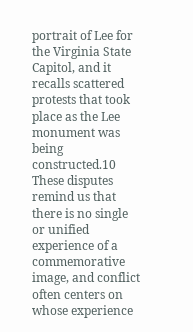portrait of Lee for the Virginia State Capitol, and it recalls scattered protests that took place as the Lee monument was being constructed.10 These disputes remind us that there is no single or unified experience of a commemorative image, and conflict often centers on whose experience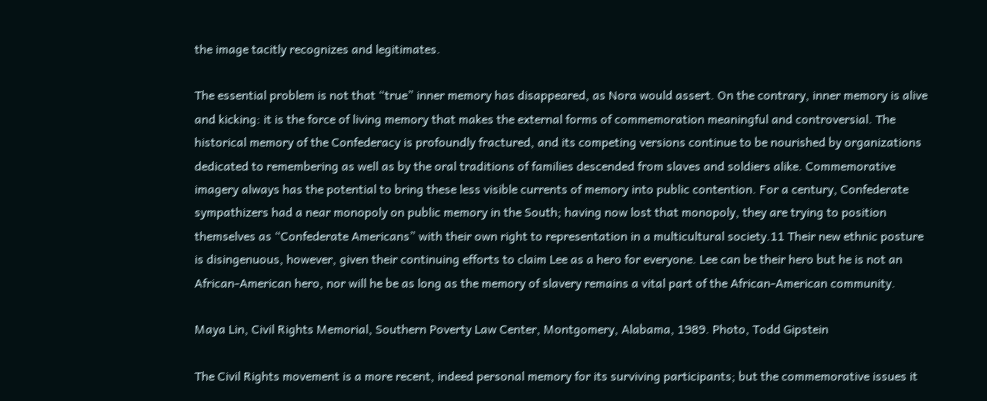the image tacitly recognizes and legitimates.

The essential problem is not that “true” inner memory has disappeared, as Nora would assert. On the contrary, inner memory is alive and kicking: it is the force of living memory that makes the external forms of commemoration meaningful and controversial. The historical memory of the Confederacy is profoundly fractured, and its competing versions continue to be nourished by organizations dedicated to remembering as well as by the oral traditions of families descended from slaves and soldiers alike. Commemorative imagery always has the potential to bring these less visible currents of memory into public contention. For a century, Confederate sympathizers had a near monopoly on public memory in the South; having now lost that monopoly, they are trying to position themselves as “Confederate Americans” with their own right to representation in a multicultural society.11 Their new ethnic posture is disingenuous, however, given their continuing efforts to claim Lee as a hero for everyone. Lee can be their hero but he is not an African-American hero, nor will he be as long as the memory of slavery remains a vital part of the African-American community.

Maya Lin, Civil Rights Memorial, Southern Poverty Law Center, Montgomery, Alabama, 1989. Photo, Todd Gipstein

The Civil Rights movement is a more recent, indeed personal memory for its surviving participants; but the commemorative issues it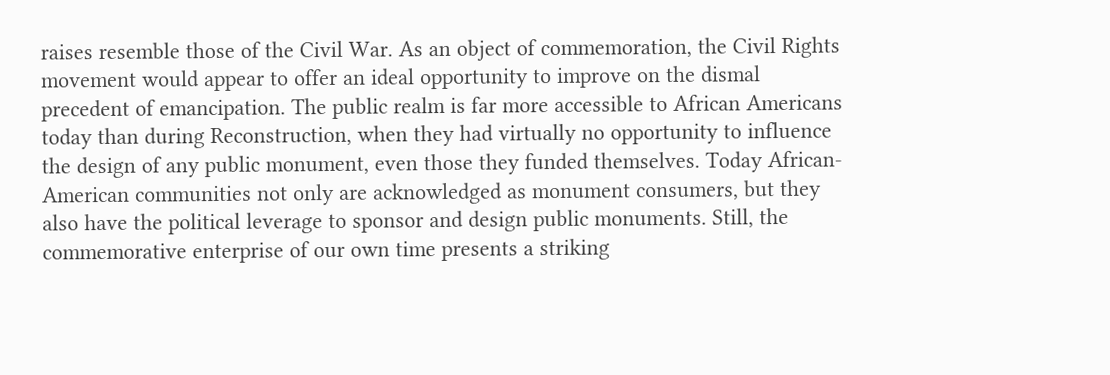raises resemble those of the Civil War. As an object of commemoration, the Civil Rights movement would appear to offer an ideal opportunity to improve on the dismal precedent of emancipation. The public realm is far more accessible to African Americans today than during Reconstruction, when they had virtually no opportunity to influence the design of any public monument, even those they funded themselves. Today African-American communities not only are acknowledged as monument consumers, but they also have the political leverage to sponsor and design public monuments. Still, the commemorative enterprise of our own time presents a striking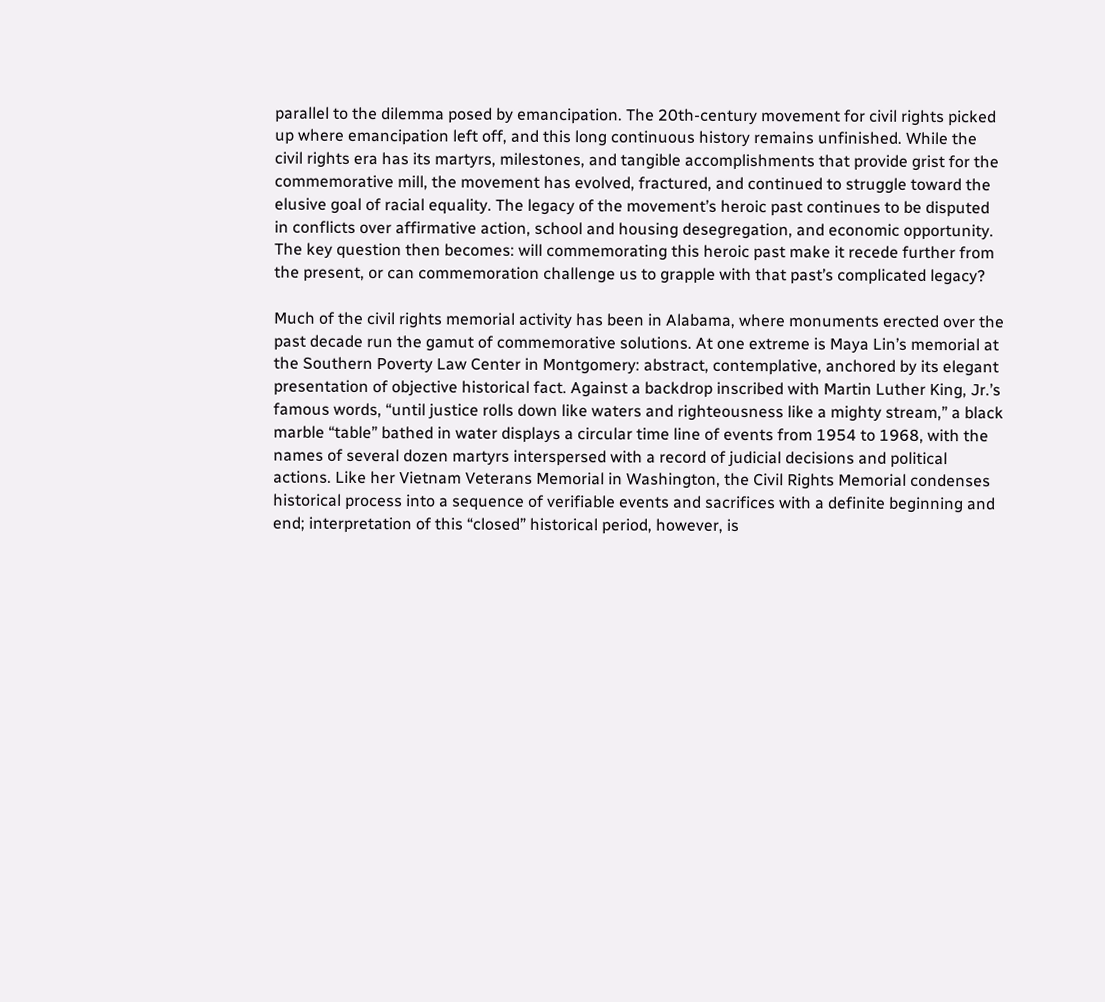parallel to the dilemma posed by emancipation. The 20th-century movement for civil rights picked up where emancipation left off, and this long continuous history remains unfinished. While the civil rights era has its martyrs, milestones, and tangible accomplishments that provide grist for the commemorative mill, the movement has evolved, fractured, and continued to struggle toward the elusive goal of racial equality. The legacy of the movement’s heroic past continues to be disputed in conflicts over affirmative action, school and housing desegregation, and economic opportunity. The key question then becomes: will commemorating this heroic past make it recede further from the present, or can commemoration challenge us to grapple with that past’s complicated legacy?

Much of the civil rights memorial activity has been in Alabama, where monuments erected over the past decade run the gamut of commemorative solutions. At one extreme is Maya Lin’s memorial at the Southern Poverty Law Center in Montgomery: abstract, contemplative, anchored by its elegant presentation of objective historical fact. Against a backdrop inscribed with Martin Luther King, Jr.’s famous words, “until justice rolls down like waters and righteousness like a mighty stream,” a black marble “table” bathed in water displays a circular time line of events from 1954 to 1968, with the names of several dozen martyrs interspersed with a record of judicial decisions and political actions. Like her Vietnam Veterans Memorial in Washington, the Civil Rights Memorial condenses historical process into a sequence of verifiable events and sacrifices with a definite beginning and end; interpretation of this “closed” historical period, however, is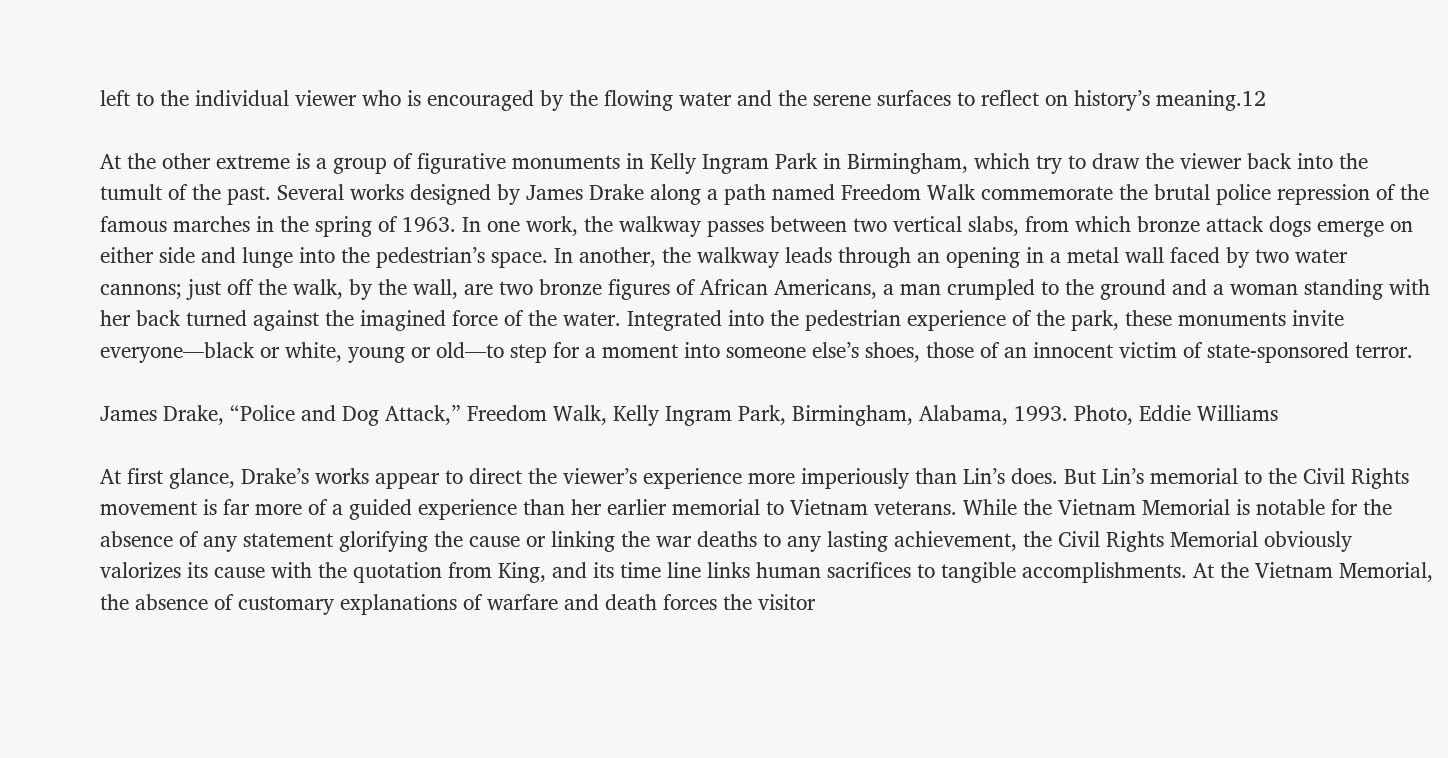left to the individual viewer who is encouraged by the flowing water and the serene surfaces to reflect on history’s meaning.12

At the other extreme is a group of figurative monuments in Kelly Ingram Park in Birmingham, which try to draw the viewer back into the tumult of the past. Several works designed by James Drake along a path named Freedom Walk commemorate the brutal police repression of the famous marches in the spring of 1963. In one work, the walkway passes between two vertical slabs, from which bronze attack dogs emerge on either side and lunge into the pedestrian’s space. In another, the walkway leads through an opening in a metal wall faced by two water cannons; just off the walk, by the wall, are two bronze figures of African Americans, a man crumpled to the ground and a woman standing with her back turned against the imagined force of the water. Integrated into the pedestrian experience of the park, these monuments invite everyone—black or white, young or old—to step for a moment into someone else’s shoes, those of an innocent victim of state-sponsored terror.

James Drake, “Police and Dog Attack,” Freedom Walk, Kelly Ingram Park, Birmingham, Alabama, 1993. Photo, Eddie Williams

At first glance, Drake’s works appear to direct the viewer’s experience more imperiously than Lin’s does. But Lin’s memorial to the Civil Rights movement is far more of a guided experience than her earlier memorial to Vietnam veterans. While the Vietnam Memorial is notable for the absence of any statement glorifying the cause or linking the war deaths to any lasting achievement, the Civil Rights Memorial obviously valorizes its cause with the quotation from King, and its time line links human sacrifices to tangible accomplishments. At the Vietnam Memorial, the absence of customary explanations of warfare and death forces the visitor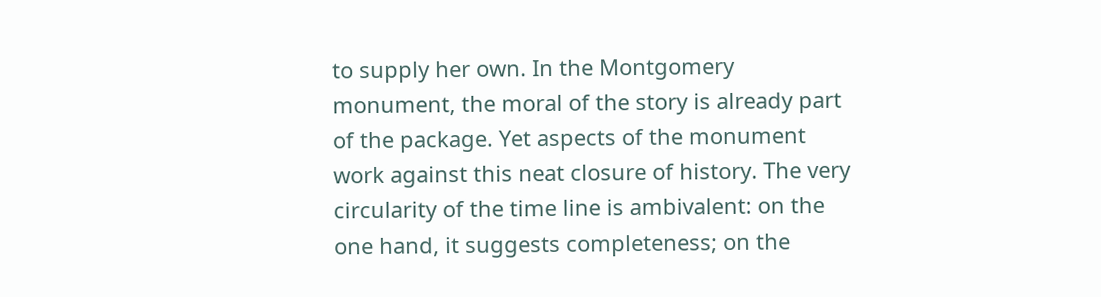to supply her own. In the Montgomery monument, the moral of the story is already part of the package. Yet aspects of the monument work against this neat closure of history. The very circularity of the time line is ambivalent: on the one hand, it suggests completeness; on the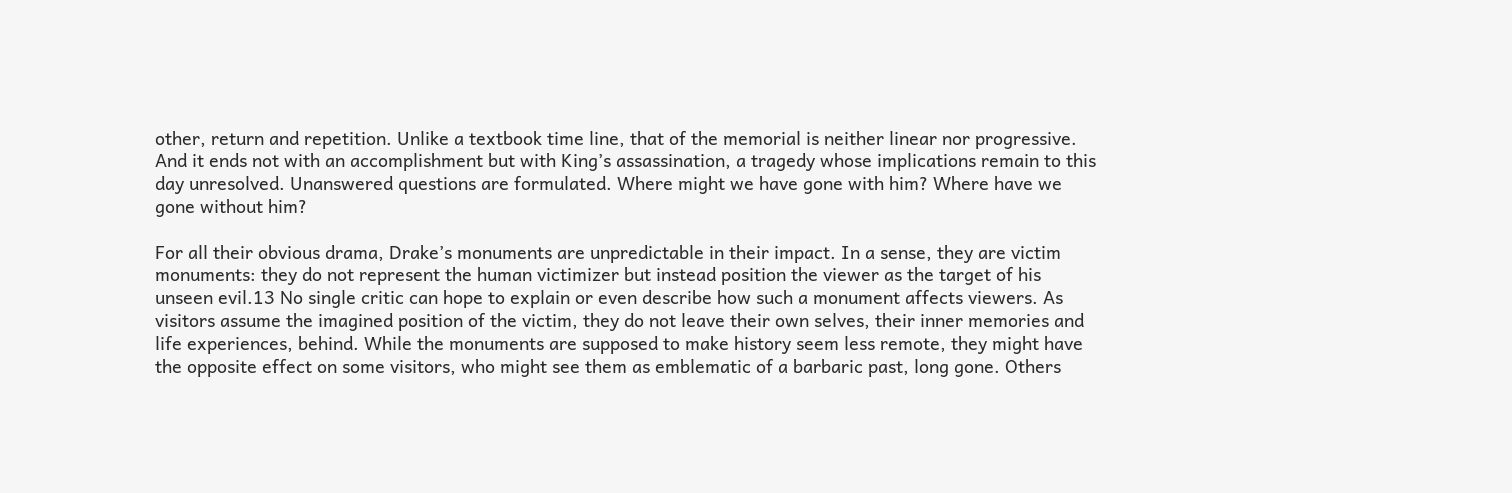other, return and repetition. Unlike a textbook time line, that of the memorial is neither linear nor progressive. And it ends not with an accomplishment but with King’s assassination, a tragedy whose implications remain to this day unresolved. Unanswered questions are formulated. Where might we have gone with him? Where have we gone without him?

For all their obvious drama, Drake’s monuments are unpredictable in their impact. In a sense, they are victim monuments: they do not represent the human victimizer but instead position the viewer as the target of his unseen evil.13 No single critic can hope to explain or even describe how such a monument affects viewers. As visitors assume the imagined position of the victim, they do not leave their own selves, their inner memories and life experiences, behind. While the monuments are supposed to make history seem less remote, they might have the opposite effect on some visitors, who might see them as emblematic of a barbaric past, long gone. Others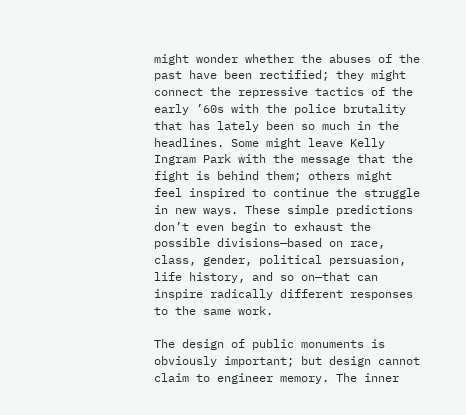might wonder whether the abuses of the past have been rectified; they might connect the repressive tactics of the early ’60s with the police brutality that has lately been so much in the headlines. Some might leave Kelly Ingram Park with the message that the fight is behind them; others might feel inspired to continue the struggle in new ways. These simple predictions don’t even begin to exhaust the possible divisions—based on race, class, gender, political persuasion, life history, and so on—that can inspire radically different responses to the same work.

The design of public monuments is obviously important; but design cannot claim to engineer memory. The inner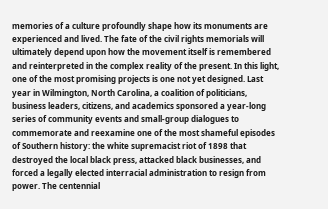memories of a culture profoundly shape how its monuments are experienced and lived. The fate of the civil rights memorials will ultimately depend upon how the movement itself is remembered and reinterpreted in the complex reality of the present. In this light, one of the most promising projects is one not yet designed. Last year in Wilmington, North Carolina, a coalition of politicians, business leaders, citizens, and academics sponsored a year-long series of community events and small-group dialogues to commemorate and reexamine one of the most shameful episodes of Southern history: the white supremacist riot of 1898 that destroyed the local black press, attacked black businesses, and forced a legally elected interracial administration to resign from power. The centennial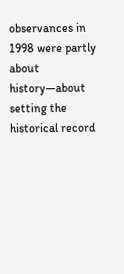observances in 1998 were partly about history—about setting the historical record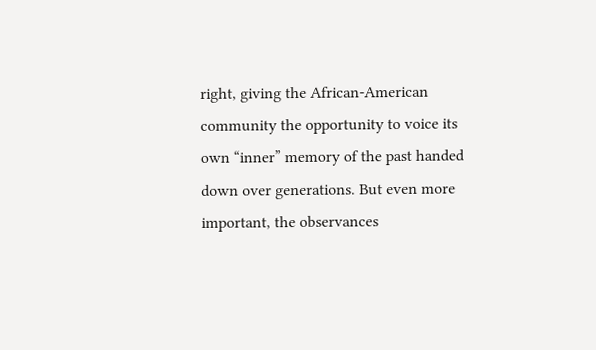right, giving the African-American community the opportunity to voice its own “inner” memory of the past handed down over generations. But even more important, the observances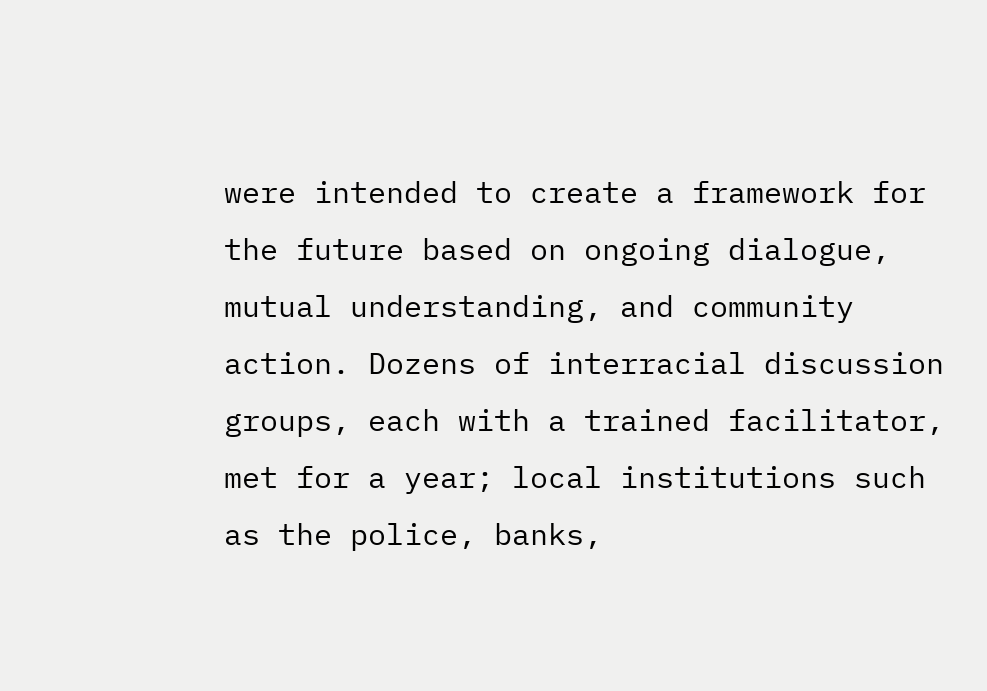were intended to create a framework for the future based on ongoing dialogue, mutual understanding, and community action. Dozens of interracial discussion groups, each with a trained facilitator, met for a year; local institutions such as the police, banks,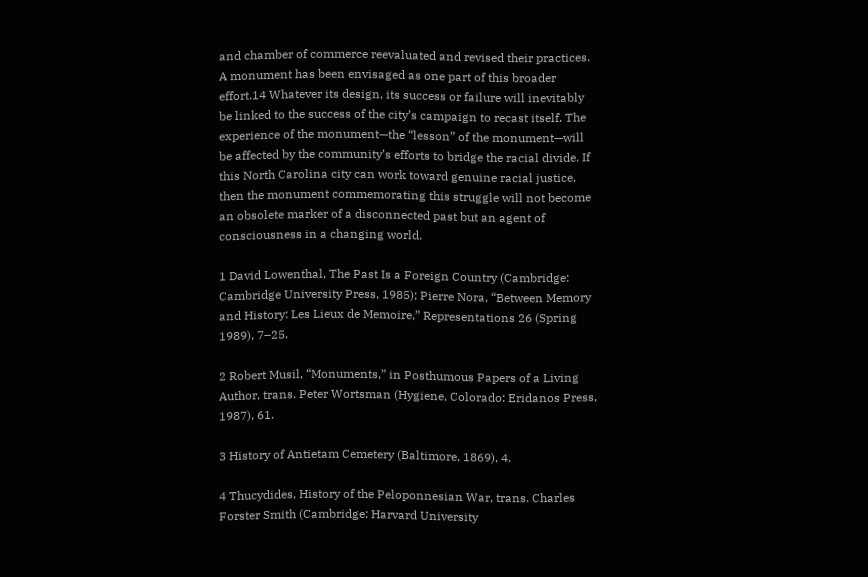and chamber of commerce reevaluated and revised their practices. A monument has been envisaged as one part of this broader effort.14 Whatever its design, its success or failure will inevitably be linked to the success of the city’s campaign to recast itself. The experience of the monument—the “lesson” of the monument—will be affected by the community’s efforts to bridge the racial divide. If this North Carolina city can work toward genuine racial justice, then the monument commemorating this struggle will not become an obsolete marker of a disconnected past but an agent of consciousness in a changing world.

1 David Lowenthal, The Past Is a Foreign Country (Cambridge: Cambridge University Press, 1985); Pierre Nora, “Between Memory and History: Les Lieux de Memoire,” Representations 26 (Spring 1989), 7–25.

2 Robert Musil, “Monuments,” in Posthumous Papers of a Living Author, trans. Peter Wortsman (Hygiene, Colorado: Eridanos Press, 1987), 61.

3 History of Antietam Cemetery (Baltimore, 1869), 4.

4 Thucydides, History of the Peloponnesian War, trans. Charles Forster Smith (Cambridge: Harvard University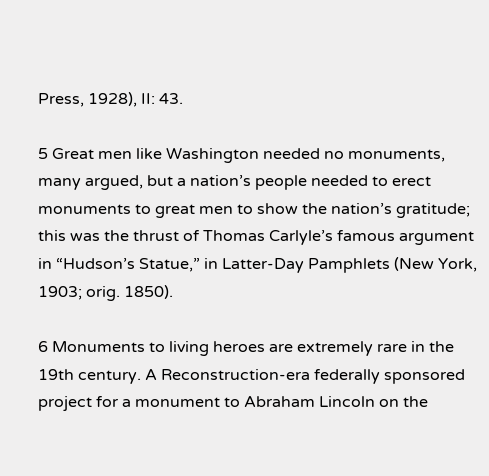Press, 1928), II: 43.

5 Great men like Washington needed no monuments, many argued, but a nation’s people needed to erect monuments to great men to show the nation’s gratitude; this was the thrust of Thomas Carlyle’s famous argument in “Hudson’s Statue,” in Latter-Day Pamphlets (New York, 1903; orig. 1850).

6 Monuments to living heroes are extremely rare in the 19th century. A Reconstruction-era federally sponsored project for a monument to Abraham Lincoln on the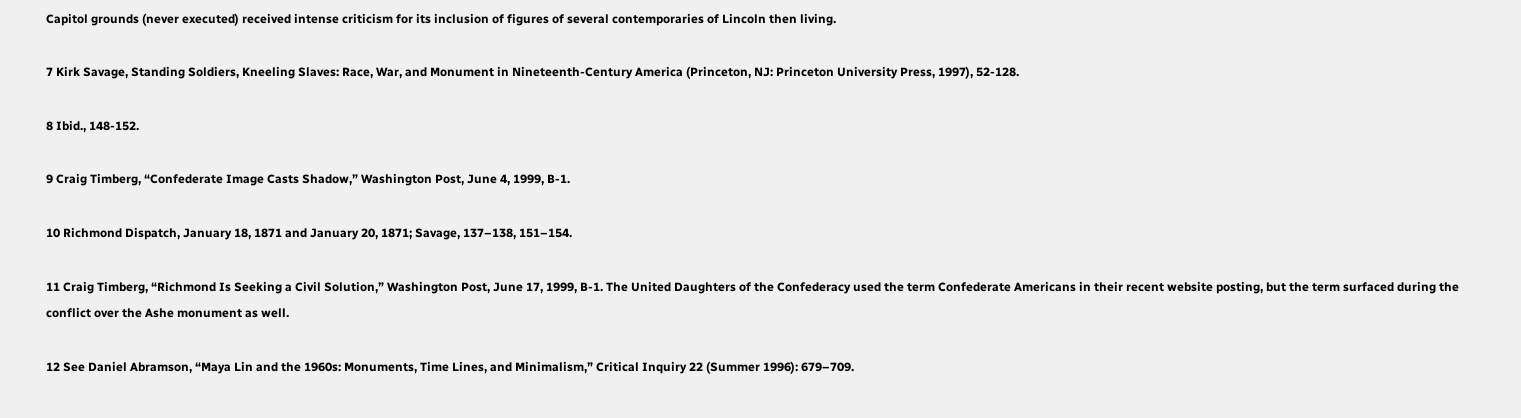Capitol grounds (never executed) received intense criticism for its inclusion of figures of several contemporaries of Lincoln then living.

7 Kirk Savage, Standing Soldiers, Kneeling Slaves: Race, War, and Monument in Nineteenth-Century America (Princeton, NJ: Princeton University Press, 1997), 52-128.

8 Ibid., 148-152.

9 Craig Timberg, “Confederate Image Casts Shadow,” Washington Post, June 4, 1999, B-1.

10 Richmond Dispatch, January 18, 1871 and January 20, 1871; Savage, 137–138, 151–154.

11 Craig Timberg, “Richmond Is Seeking a Civil Solution,” Washington Post, June 17, 1999, B-1. The United Daughters of the Confederacy used the term Confederate Americans in their recent website posting, but the term surfaced during the conflict over the Ashe monument as well.

12 See Daniel Abramson, “Maya Lin and the 1960s: Monuments, Time Lines, and Minimalism,” Critical Inquiry 22 (Summer 1996): 679–709.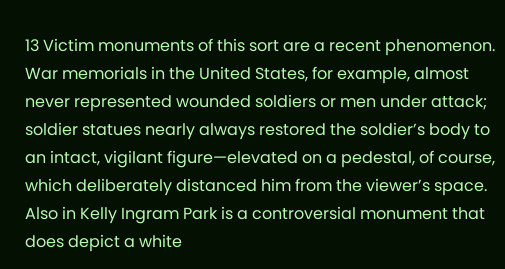13 Victim monuments of this sort are a recent phenomenon. War memorials in the United States, for example, almost never represented wounded soldiers or men under attack; soldier statues nearly always restored the soldier’s body to an intact, vigilant figure—elevated on a pedestal, of course, which deliberately distanced him from the viewer’s space. Also in Kelly Ingram Park is a controversial monument that does depict a white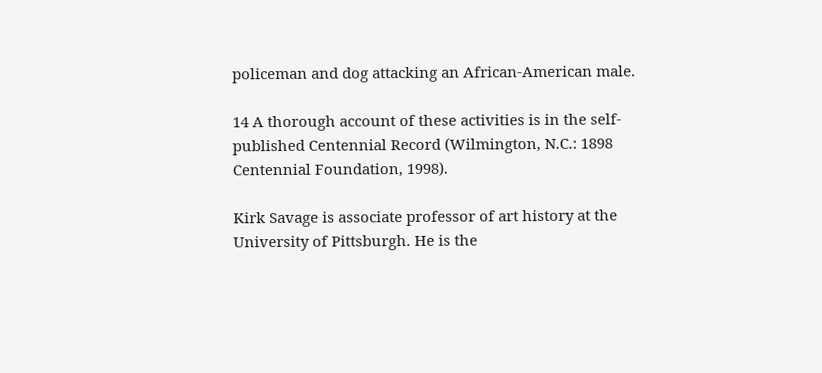policeman and dog attacking an African-American male.

14 A thorough account of these activities is in the self-published Centennial Record (Wilmington, N.C.: 1898 Centennial Foundation, 1998).

Kirk Savage is associate professor of art history at the University of Pittsburgh. He is the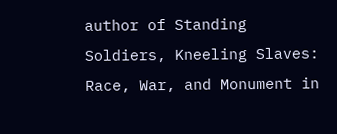author of Standing Soldiers, Kneeling Slaves: Race, War, and Monument in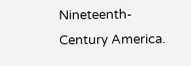Nineteenth-Century America.